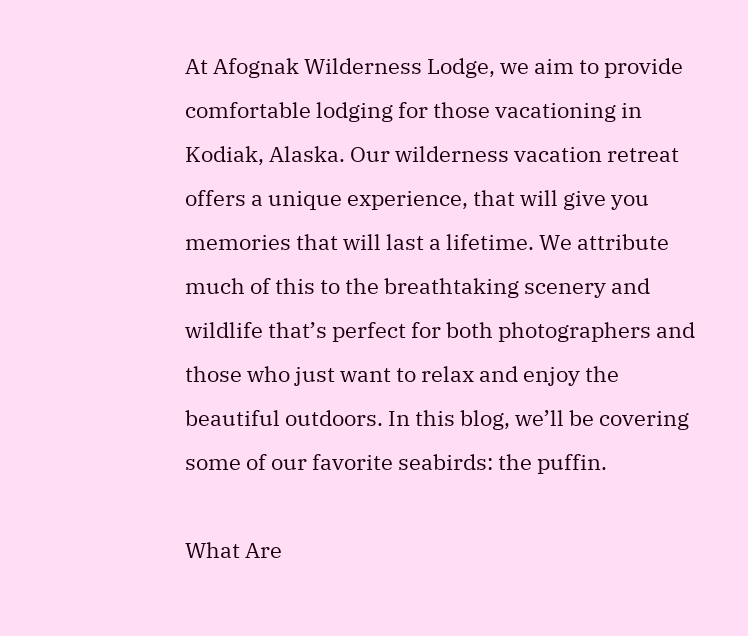At Afognak Wilderness Lodge, we aim to provide comfortable lodging for those vacationing in Kodiak, Alaska. Our wilderness vacation retreat offers a unique experience, that will give you memories that will last a lifetime. We attribute much of this to the breathtaking scenery and wildlife that’s perfect for both photographers and those who just want to relax and enjoy the beautiful outdoors. In this blog, we’ll be covering some of our favorite seabirds: the puffin.

What Are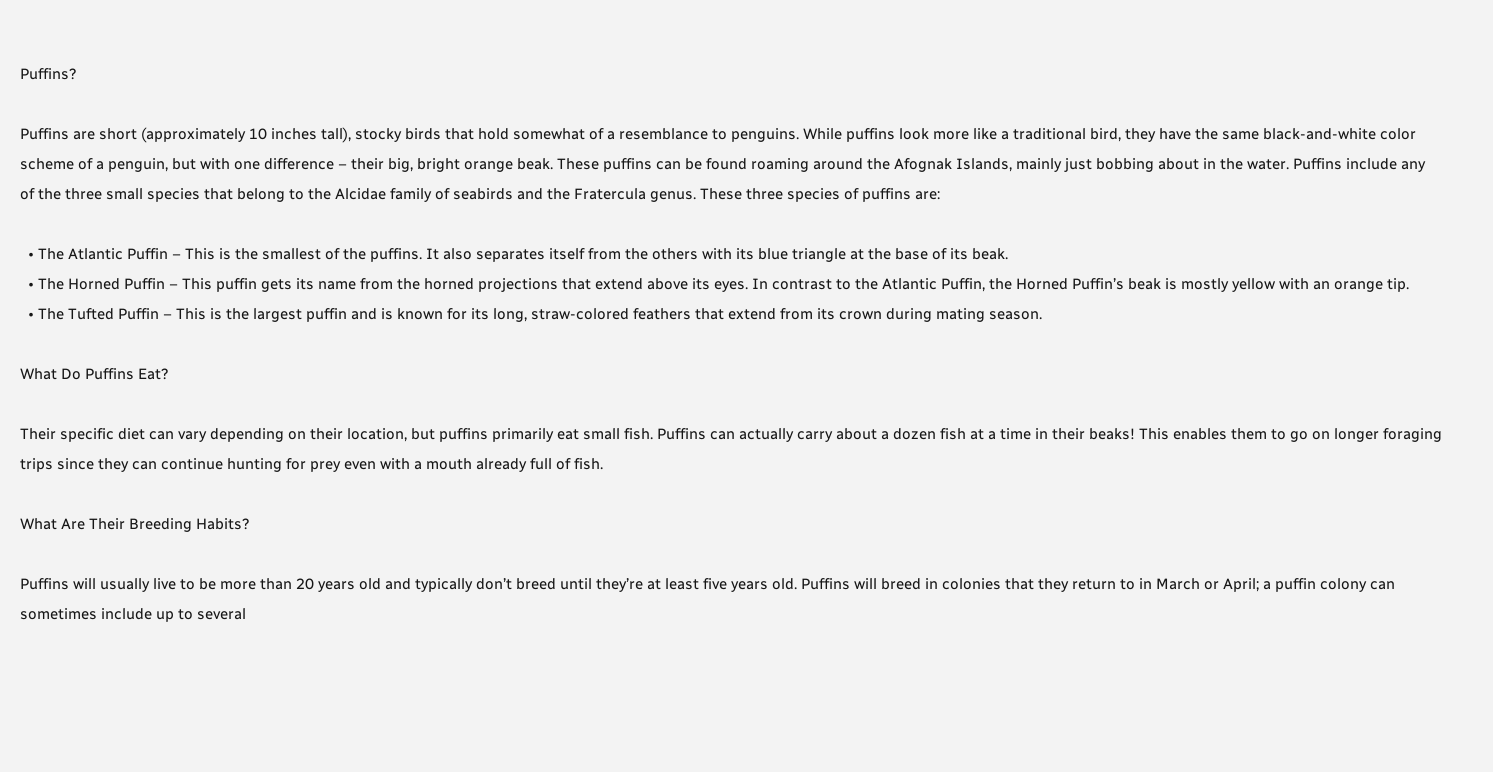Puffins?

Puffins are short (approximately 10 inches tall), stocky birds that hold somewhat of a resemblance to penguins. While puffins look more like a traditional bird, they have the same black-and-white color scheme of a penguin, but with one difference – their big, bright orange beak. These puffins can be found roaming around the Afognak Islands, mainly just bobbing about in the water. Puffins include any of the three small species that belong to the Alcidae family of seabirds and the Fratercula genus. These three species of puffins are:

  • The Atlantic Puffin – This is the smallest of the puffins. It also separates itself from the others with its blue triangle at the base of its beak.
  • The Horned Puffin – This puffin gets its name from the horned projections that extend above its eyes. In contrast to the Atlantic Puffin, the Horned Puffin’s beak is mostly yellow with an orange tip.
  • The Tufted Puffin – This is the largest puffin and is known for its long, straw-colored feathers that extend from its crown during mating season.

What Do Puffins Eat?

Their specific diet can vary depending on their location, but puffins primarily eat small fish. Puffins can actually carry about a dozen fish at a time in their beaks! This enables them to go on longer foraging trips since they can continue hunting for prey even with a mouth already full of fish.

What Are Their Breeding Habits?

Puffins will usually live to be more than 20 years old and typically don’t breed until they’re at least five years old. Puffins will breed in colonies that they return to in March or April; a puffin colony can sometimes include up to several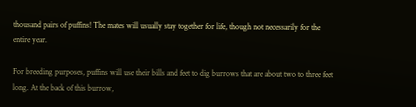thousand pairs of puffins! The mates will usually stay together for life, though not necessarily for the entire year.

For breeding purposes, puffins will use their bills and feet to dig burrows that are about two to three feet long. At the back of this burrow,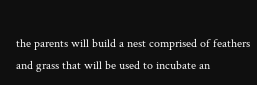the parents will build a nest comprised of feathers and grass that will be used to incubate an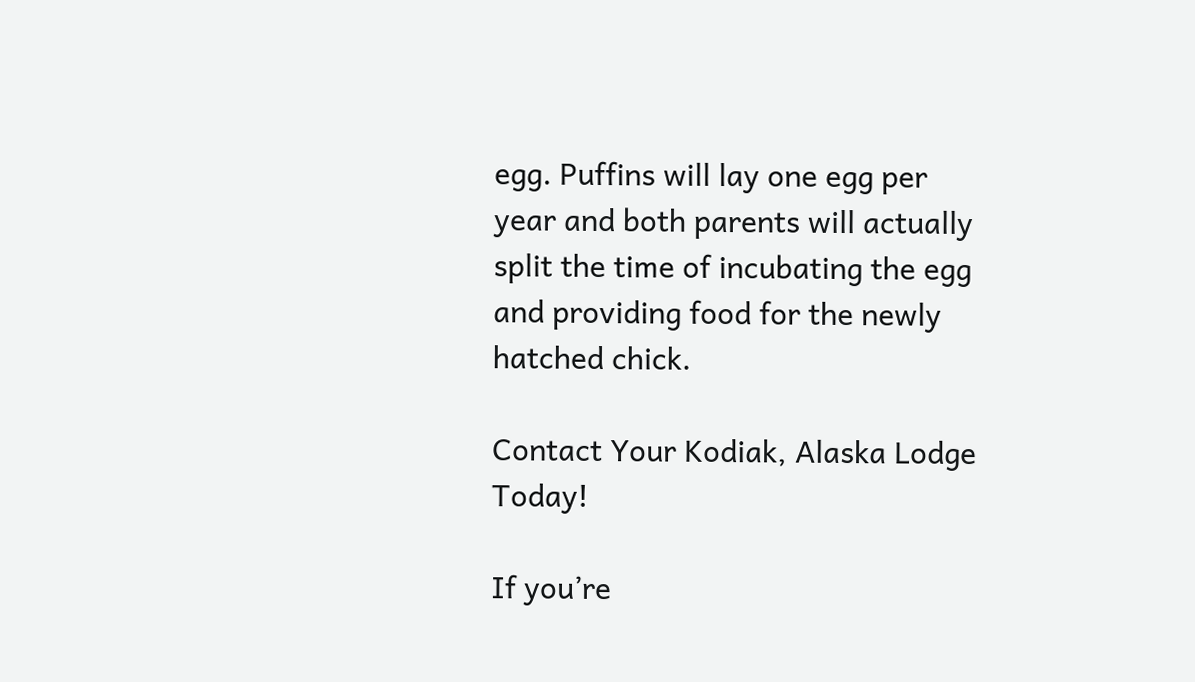egg. Puffins will lay one egg per year and both parents will actually split the time of incubating the egg and providing food for the newly hatched chick.

Contact Your Kodiak, Alaska Lodge Today!

If you’re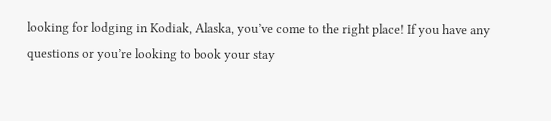looking for lodging in Kodiak, Alaska, you’ve come to the right place! If you have any questions or you’re looking to book your stay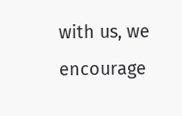with us, we encourage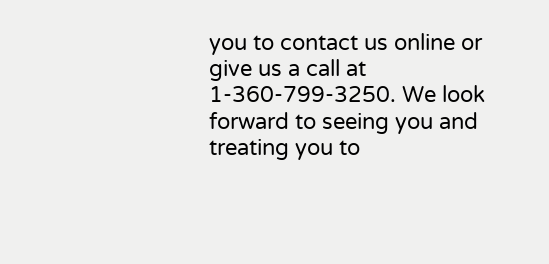you to contact us online or give us a call at 1-360-799-3250. We look forward to seeing you and treating you to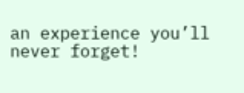an experience you’ll never forget!